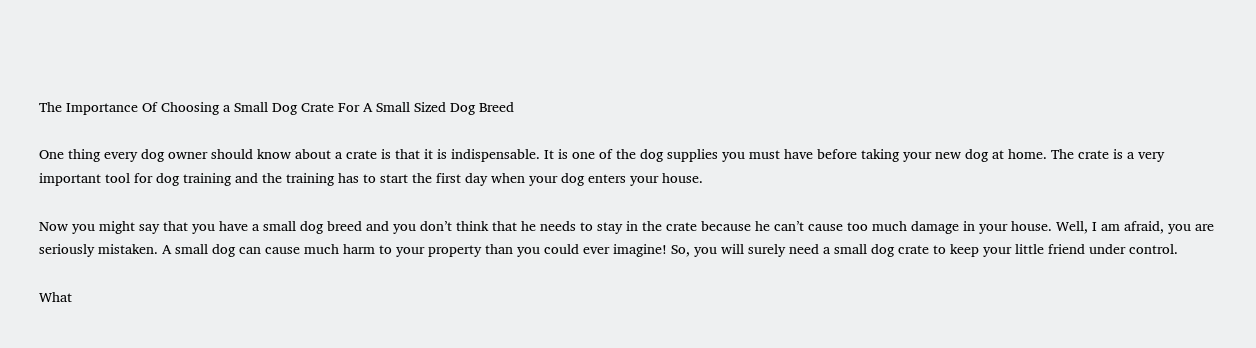The Importance Of Choosing a Small Dog Crate For A Small Sized Dog Breed

One thing every dog owner should know about a crate is that it is indispensable. It is one of the dog supplies you must have before taking your new dog at home. The crate is a very important tool for dog training and the training has to start the first day when your dog enters your house.

Now you might say that you have a small dog breed and you don’t think that he needs to stay in the crate because he can’t cause too much damage in your house. Well, I am afraid, you are seriously mistaken. A small dog can cause much harm to your property than you could ever imagine! So, you will surely need a small dog crate to keep your little friend under control.

What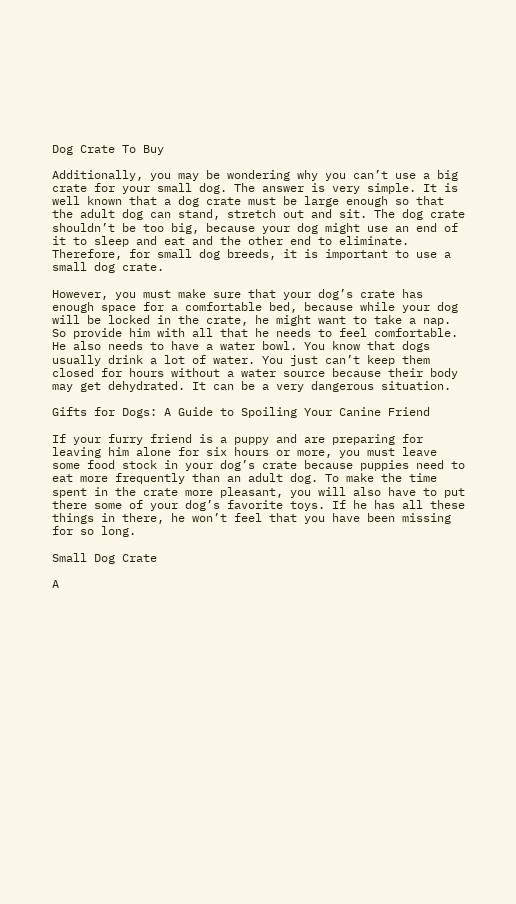Dog Crate To Buy

Additionally, you may be wondering why you can’t use a big crate for your small dog. The answer is very simple. It is well known that a dog crate must be large enough so that the adult dog can stand, stretch out and sit. The dog crate shouldn’t be too big, because your dog might use an end of it to sleep and eat and the other end to eliminate. Therefore, for small dog breeds, it is important to use a small dog crate.

However, you must make sure that your dog’s crate has enough space for a comfortable bed, because while your dog will be locked in the crate, he might want to take a nap. So provide him with all that he needs to feel comfortable. He also needs to have a water bowl. You know that dogs usually drink a lot of water. You just can’t keep them closed for hours without a water source because their body may get dehydrated. It can be a very dangerous situation.

Gifts for Dogs: A Guide to Spoiling Your Canine Friend

If your furry friend is a puppy and are preparing for leaving him alone for six hours or more, you must leave some food stock in your dog’s crate because puppies need to eat more frequently than an adult dog. To make the time spent in the crate more pleasant, you will also have to put there some of your dog’s favorite toys. If he has all these things in there, he won’t feel that you have been missing for so long.

Small Dog Crate

A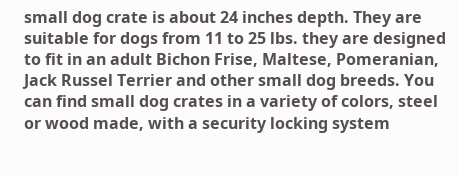small dog crate is about 24 inches depth. They are suitable for dogs from 11 to 25 lbs. they are designed to fit in an adult Bichon Frise, Maltese, Pomeranian, Jack Russel Terrier and other small dog breeds. You can find small dog crates in a variety of colors, steel or wood made, with a security locking system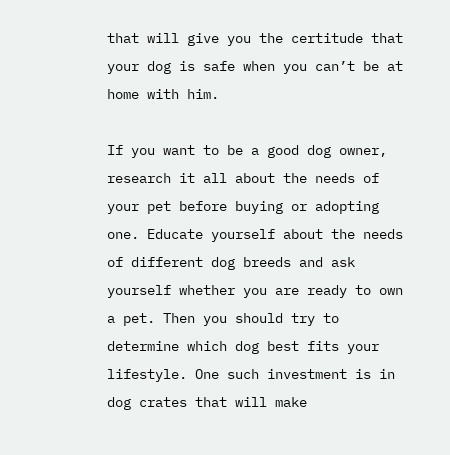that will give you the certitude that your dog is safe when you can’t be at home with him.

If you want to be a good dog owner, research it all about the needs of your pet before buying or adopting one. Educate yourself about the needs of different dog breeds and ask yourself whether you are ready to own a pet. Then you should try to determine which dog best fits your lifestyle. One such investment is in dog crates that will make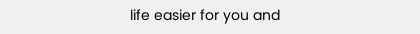life easier for you and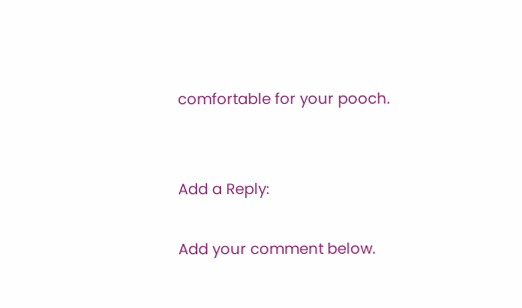comfortable for your pooch.


Add a Reply:

Add your comment below.